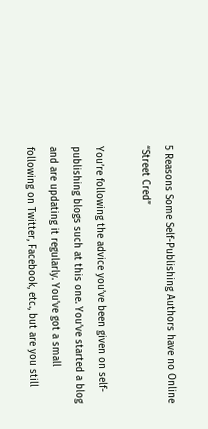5 Reasons Some Self-Publishing Authors have no Online “Street Cred”

You’re following the advice you’ve been given on self-publishing blogs such at this one. You’ve started a blog and are updating it regularly. You’ve got a small following on Twitter, Facebook, etc., but are you still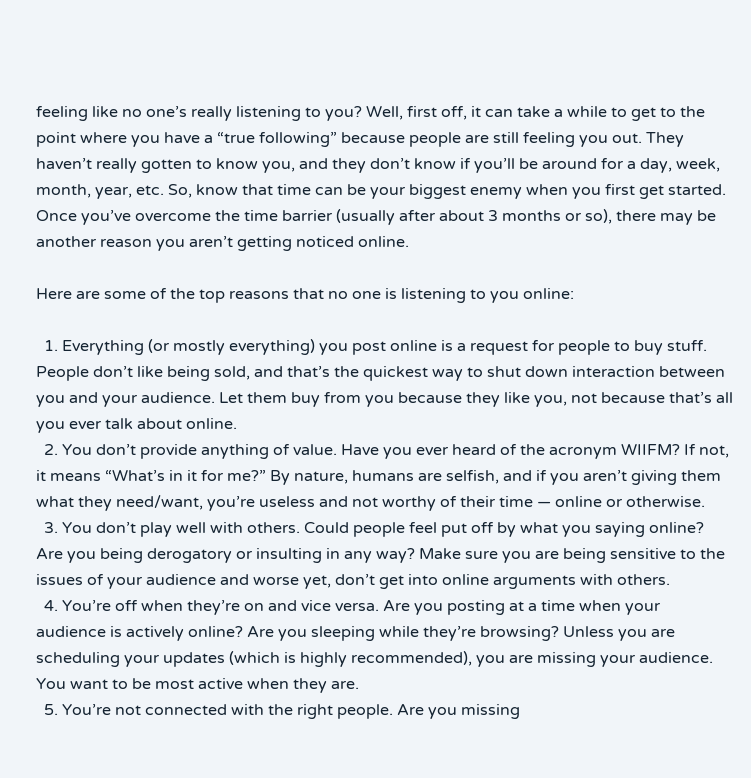feeling like no one’s really listening to you? Well, first off, it can take a while to get to the point where you have a “true following” because people are still feeling you out. They haven’t really gotten to know you, and they don’t know if you’ll be around for a day, week, month, year, etc. So, know that time can be your biggest enemy when you first get started. Once you’ve overcome the time barrier (usually after about 3 months or so), there may be another reason you aren’t getting noticed online.

Here are some of the top reasons that no one is listening to you online:

  1. Everything (or mostly everything) you post online is a request for people to buy stuff. People don’t like being sold, and that’s the quickest way to shut down interaction between you and your audience. Let them buy from you because they like you, not because that’s all you ever talk about online.
  2. You don’t provide anything of value. Have you ever heard of the acronym WIIFM? If not, it means “What’s in it for me?” By nature, humans are selfish, and if you aren’t giving them what they need/want, you’re useless and not worthy of their time — online or otherwise.
  3. You don’t play well with others. Could people feel put off by what you saying online? Are you being derogatory or insulting in any way? Make sure you are being sensitive to the issues of your audience and worse yet, don’t get into online arguments with others.
  4. You’re off when they’re on and vice versa. Are you posting at a time when your audience is actively online? Are you sleeping while they’re browsing? Unless you are scheduling your updates (which is highly recommended), you are missing your audience. You want to be most active when they are.
  5. You’re not connected with the right people. Are you missing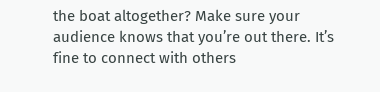the boat altogether? Make sure your audience knows that you’re out there. It’s fine to connect with others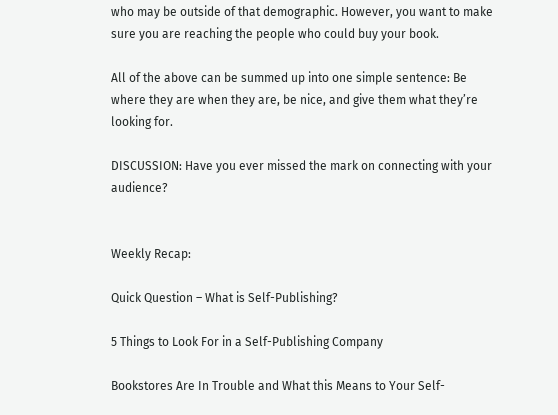who may be outside of that demographic. However, you want to make sure you are reaching the people who could buy your book.

All of the above can be summed up into one simple sentence: Be where they are when they are, be nice, and give them what they’re looking for.

DISCUSSION: Have you ever missed the mark on connecting with your audience?


Weekly Recap:

Quick Question – What is Self-Publishing?

5 Things to Look For in a Self-Publishing Company

Bookstores Are In Trouble and What this Means to Your Self-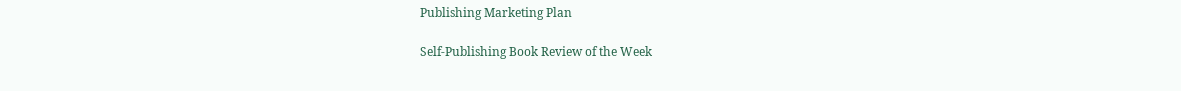Publishing Marketing Plan

Self-Publishing Book Review of the Week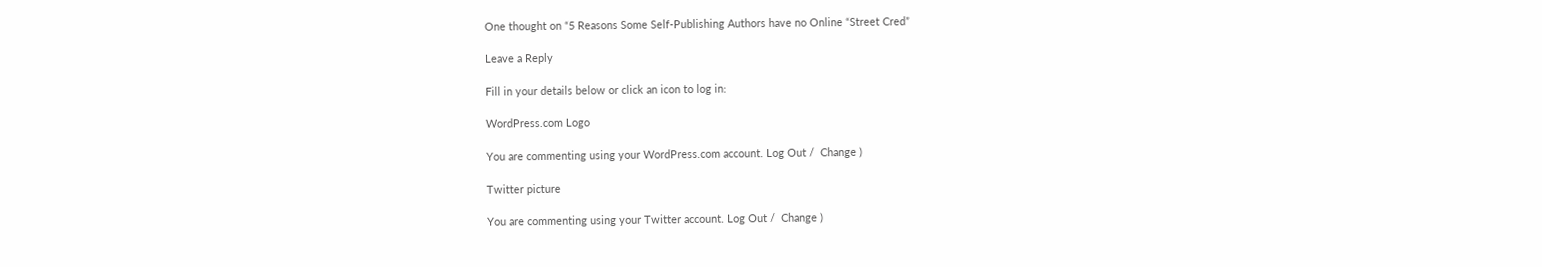One thought on “5 Reasons Some Self-Publishing Authors have no Online “Street Cred”

Leave a Reply

Fill in your details below or click an icon to log in:

WordPress.com Logo

You are commenting using your WordPress.com account. Log Out /  Change )

Twitter picture

You are commenting using your Twitter account. Log Out /  Change )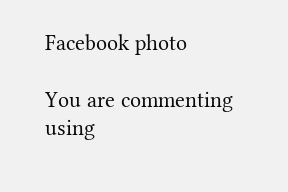Facebook photo

You are commenting using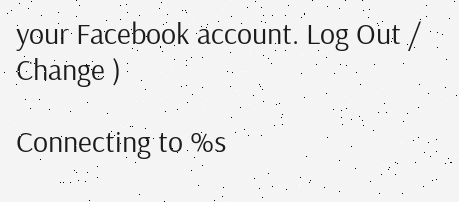your Facebook account. Log Out /  Change )

Connecting to %s